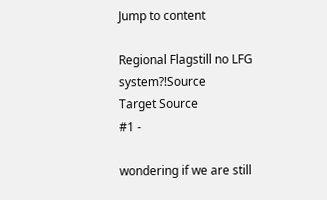Jump to content

Regional Flagstill no LFG system?!Source
Target Source
#1 -

wondering if we are still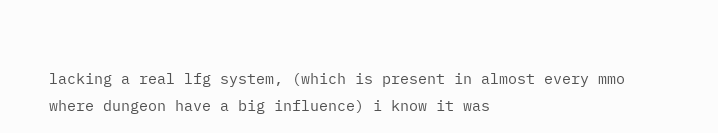lacking a real lfg system, (which is present in almost every mmo where dungeon have a big influence) i know it was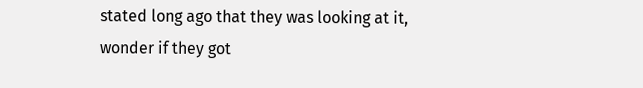stated long ago that they was looking at it, wonder if they got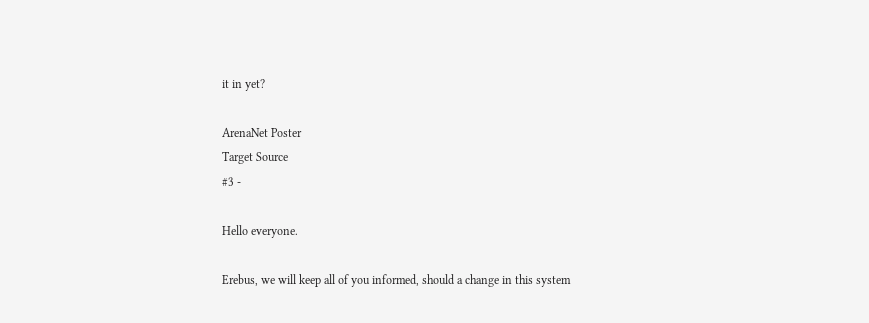it in yet?

ArenaNet Poster
Target Source
#3 -

Hello everyone.

Erebus, we will keep all of you informed, should a change in this system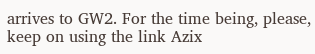arrives to GW2. For the time being, please, keep on using the link Azix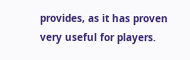provides, as it has proven very useful for players.